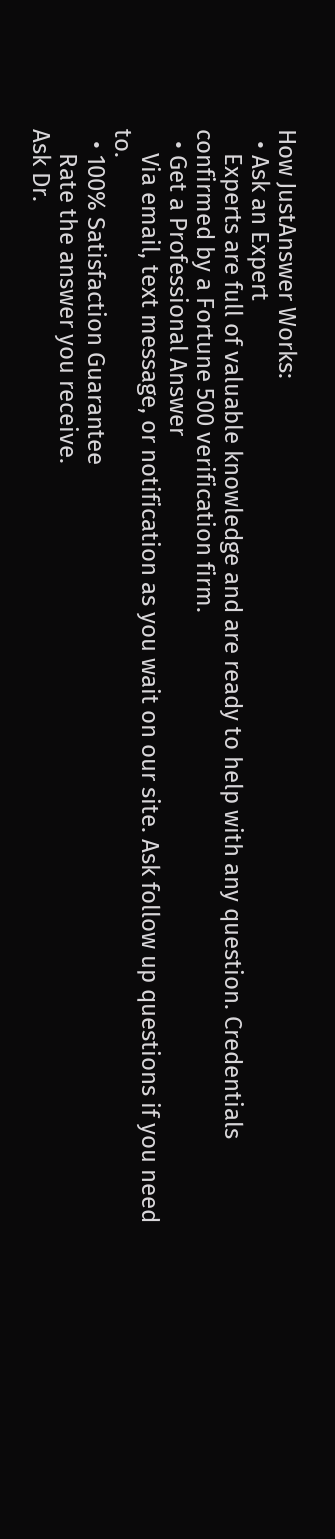How JustAnswer Works:
  • Ask an Expert
    Experts are full of valuable knowledge and are ready to help with any question. Credentials confirmed by a Fortune 500 verification firm.
  • Get a Professional Answer
    Via email, text message, or notification as you wait on our site. Ask follow up questions if you need to.
  • 100% Satisfaction Guarantee
    Rate the answer you receive.
Ask Dr.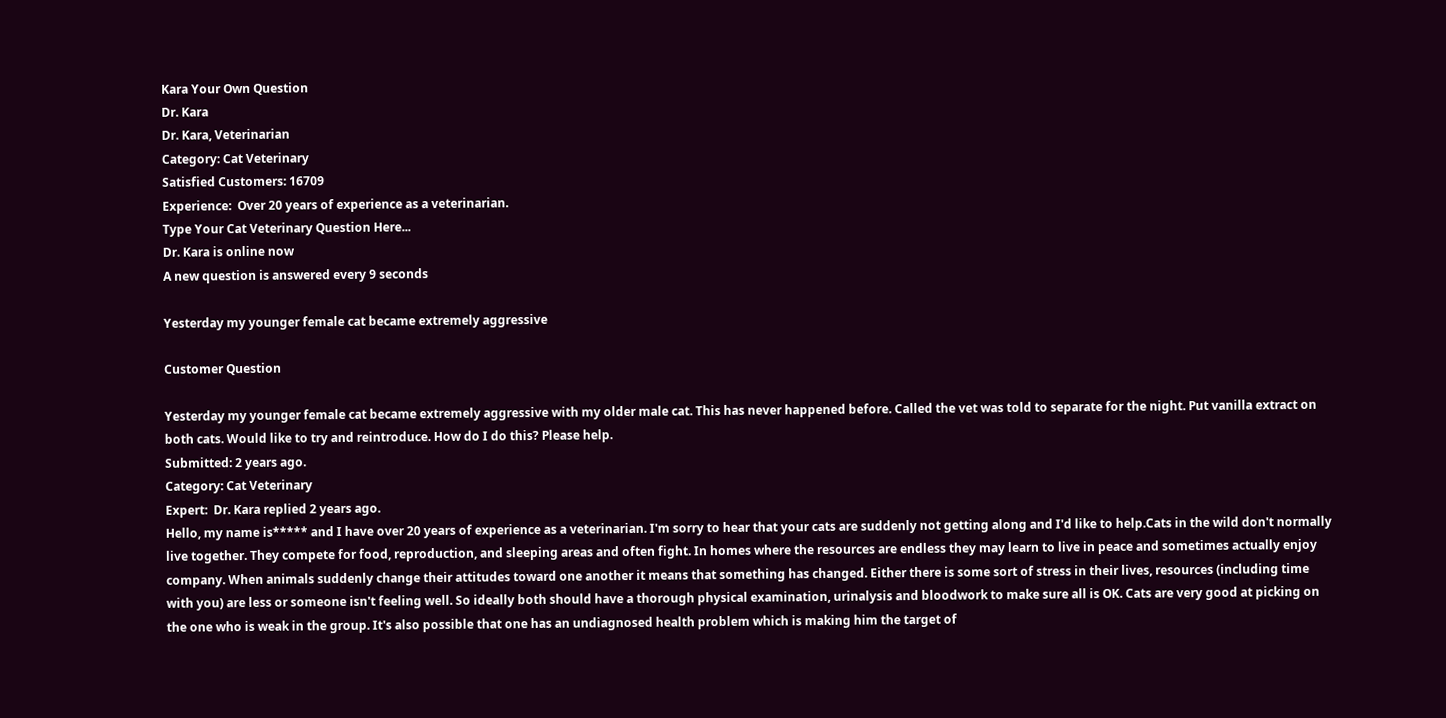Kara Your Own Question
Dr. Kara
Dr. Kara, Veterinarian
Category: Cat Veterinary
Satisfied Customers: 16709
Experience:  Over 20 years of experience as a veterinarian.
Type Your Cat Veterinary Question Here...
Dr. Kara is online now
A new question is answered every 9 seconds

Yesterday my younger female cat became extremely aggressive

Customer Question

Yesterday my younger female cat became extremely aggressive with my older male cat. This has never happened before. Called the vet was told to separate for the night. Put vanilla extract on both cats. Would like to try and reintroduce. How do I do this? Please help.
Submitted: 2 years ago.
Category: Cat Veterinary
Expert:  Dr. Kara replied 2 years ago.
Hello, my name is***** and I have over 20 years of experience as a veterinarian. I'm sorry to hear that your cats are suddenly not getting along and I'd like to help.Cats in the wild don't normally live together. They compete for food, reproduction, and sleeping areas and often fight. In homes where the resources are endless they may learn to live in peace and sometimes actually enjoy company. When animals suddenly change their attitudes toward one another it means that something has changed. Either there is some sort of stress in their lives, resources (including time with you) are less or someone isn't feeling well. So ideally both should have a thorough physical examination, urinalysis and bloodwork to make sure all is OK. Cats are very good at picking on the one who is weak in the group. It's also possible that one has an undiagnosed health problem which is making him the target of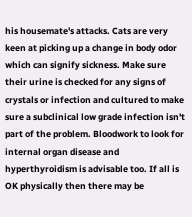his housemate's attacks. Cats are very keen at picking up a change in body odor which can signify sickness. Make sure their urine is checked for any signs of crystals or infection and cultured to make sure a subclinical low grade infection isn't part of the problem. Bloodwork to look for internal organ disease and hyperthyroidism is advisable too. If all is OK physically then there may be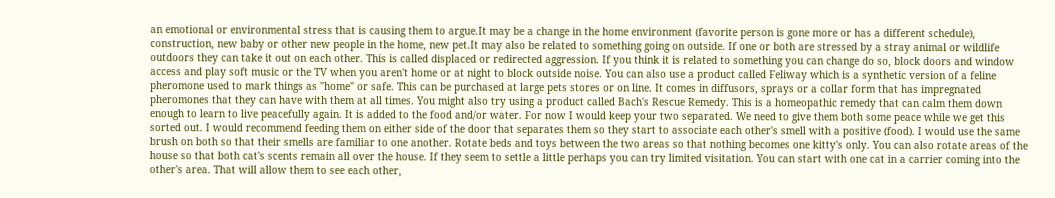an emotional or environmental stress that is causing them to argue.It may be a change in the home environment (favorite person is gone more or has a different schedule), construction, new baby or other new people in the home, new pet.It may also be related to something going on outside. If one or both are stressed by a stray animal or wildlife outdoors they can take it out on each other. This is called displaced or redirected aggression. If you think it is related to something you can change do so, block doors and window access and play soft music or the TV when you aren't home or at night to block outside noise. You can also use a product called Feliway which is a synthetic version of a feline pheromone used to mark things as "home" or safe. This can be purchased at large pets stores or on line. It comes in diffusors, sprays or a collar form that has impregnated pheromones that they can have with them at all times. You might also try using a product called Bach's Rescue Remedy. This is a homeopathic remedy that can calm them down enough to learn to live peacefully again. It is added to the food and/or water. For now I would keep your two separated. We need to give them both some peace while we get this sorted out. I would recommend feeding them on either side of the door that separates them so they start to associate each other's smell with a positive (food). I would use the same brush on both so that their smells are familiar to one another. Rotate beds and toys between the two areas so that nothing becomes one kitty's only. You can also rotate areas of the house so that both cat's scents remain all over the house. If they seem to settle a little perhaps you can try limited visitation. You can start with one cat in a carrier coming into the other's area. That will allow them to see each other,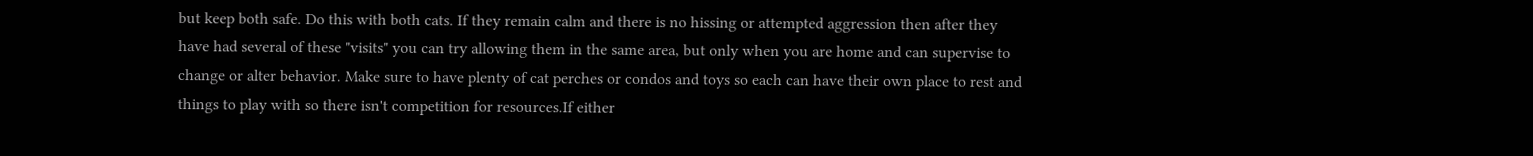but keep both safe. Do this with both cats. If they remain calm and there is no hissing or attempted aggression then after they have had several of these "visits" you can try allowing them in the same area, but only when you are home and can supervise to change or alter behavior. Make sure to have plenty of cat perches or condos and toys so each can have their own place to rest and things to play with so there isn't competition for resources.If either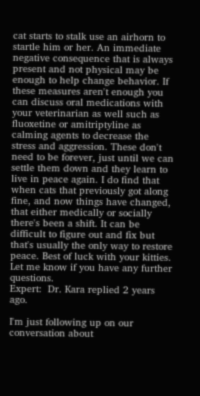cat starts to stalk use an airhorn to startle him or her. An immediate negative consequence that is always present and not physical may be enough to help change behavior. If these measures aren't enough you can discuss oral medications with your veterinarian as well such as fluoxetine or amitriptyline as calming agents to decrease the stress and aggression. These don't need to be forever, just until we can settle them down and they learn to live in peace again. I do find that when cats that previously got along fine, and now things have changed, that either medically or socially there's been a shift. It can be difficult to figure out and fix but that's usually the only way to restore peace. Best of luck with your kitties. Let me know if you have any further questions.
Expert:  Dr. Kara replied 2 years ago.

I'm just following up on our conversation about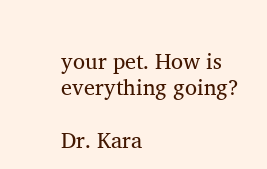your pet. How is everything going?

Dr. Kara